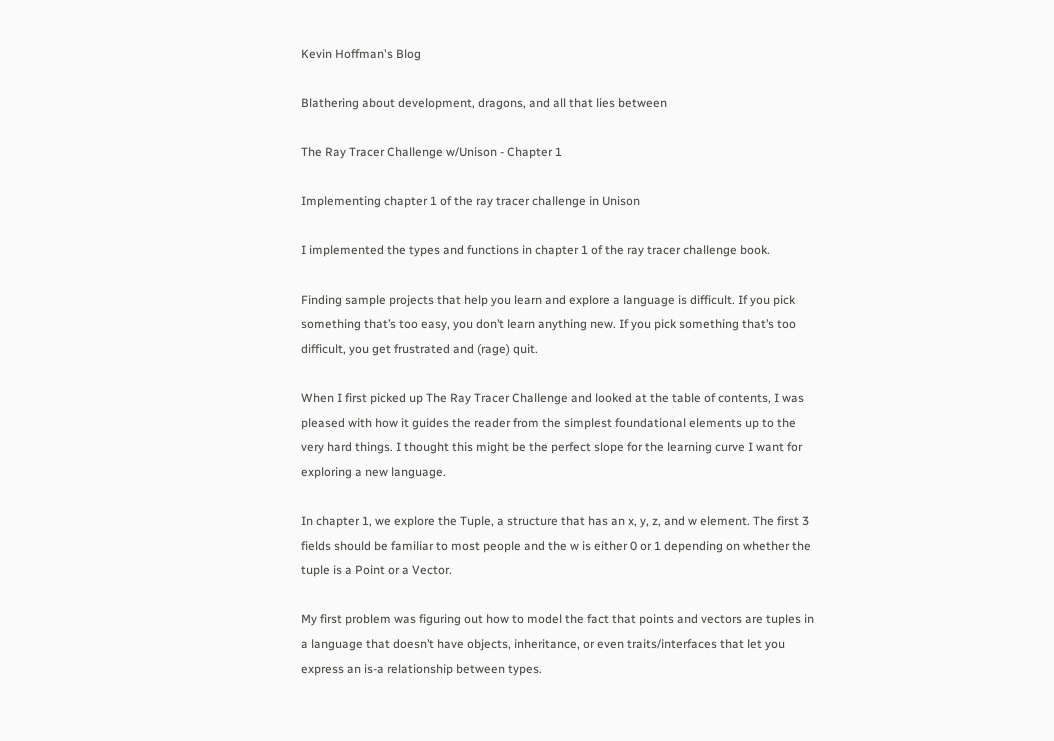Kevin Hoffman's Blog

Blathering about development, dragons, and all that lies between

The Ray Tracer Challenge w/Unison - Chapter 1

Implementing chapter 1 of the ray tracer challenge in Unison

I implemented the types and functions in chapter 1 of the ray tracer challenge book.

Finding sample projects that help you learn and explore a language is difficult. If you pick something that’s too easy, you don’t learn anything new. If you pick something that’s too difficult, you get frustrated and (rage) quit.

When I first picked up The Ray Tracer Challenge and looked at the table of contents, I was pleased with how it guides the reader from the simplest foundational elements up to the very hard things. I thought this might be the perfect slope for the learning curve I want for exploring a new language.

In chapter 1, we explore the Tuple, a structure that has an x, y, z, and w element. The first 3 fields should be familiar to most people and the w is either 0 or 1 depending on whether the tuple is a Point or a Vector.

My first problem was figuring out how to model the fact that points and vectors are tuples in a language that doesn’t have objects, inheritance, or even traits/interfaces that let you express an is-a relationship between types.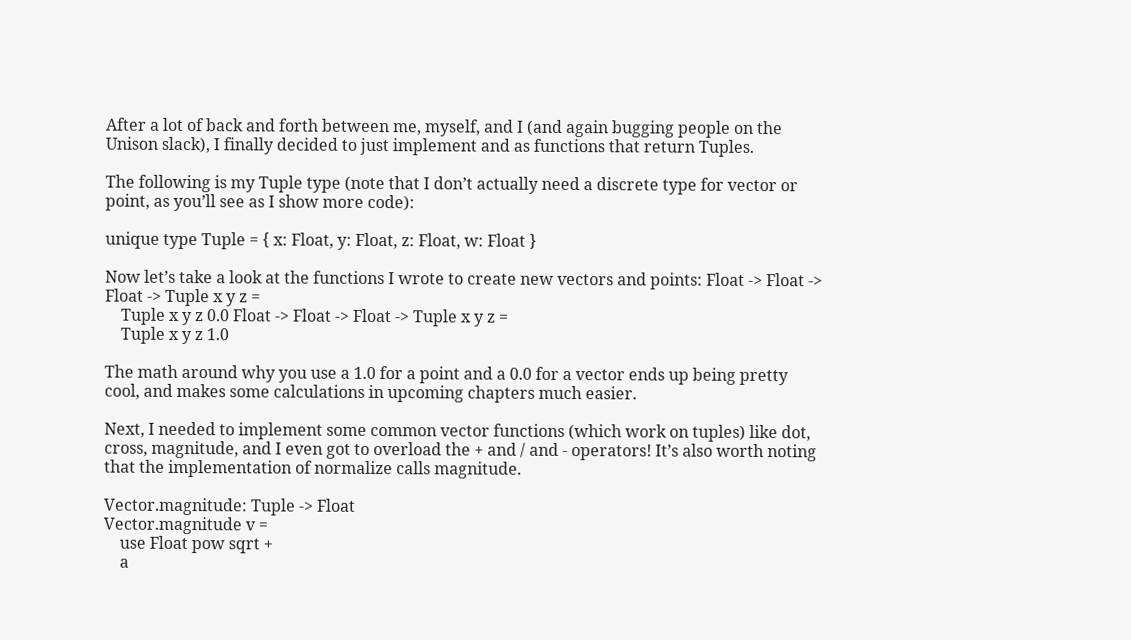After a lot of back and forth between me, myself, and I (and again bugging people on the Unison slack), I finally decided to just implement and as functions that return Tuples.

The following is my Tuple type (note that I don’t actually need a discrete type for vector or point, as you’ll see as I show more code):

unique type Tuple = { x: Float, y: Float, z: Float, w: Float }

Now let’s take a look at the functions I wrote to create new vectors and points: Float -> Float -> Float -> Tuple x y z =
    Tuple x y z 0.0 Float -> Float -> Float -> Tuple x y z =
    Tuple x y z 1.0

The math around why you use a 1.0 for a point and a 0.0 for a vector ends up being pretty cool, and makes some calculations in upcoming chapters much easier.

Next, I needed to implement some common vector functions (which work on tuples) like dot, cross, magnitude, and I even got to overload the + and / and - operators! It’s also worth noting that the implementation of normalize calls magnitude.

Vector.magnitude: Tuple -> Float
Vector.magnitude v =
    use Float pow sqrt +
    a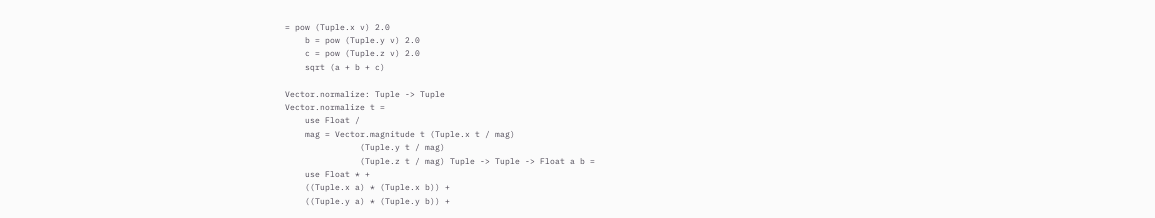= pow (Tuple.x v) 2.0
    b = pow (Tuple.y v) 2.0
    c = pow (Tuple.z v) 2.0
    sqrt (a + b + c)

Vector.normalize: Tuple -> Tuple
Vector.normalize t =
    use Float /
    mag = Vector.magnitude t (Tuple.x t / mag)
               (Tuple.y t / mag)
               (Tuple.z t / mag) Tuple -> Tuple -> Float a b =
    use Float * +
    ((Tuple.x a) * (Tuple.x b)) +
    ((Tuple.y a) * (Tuple.y b)) +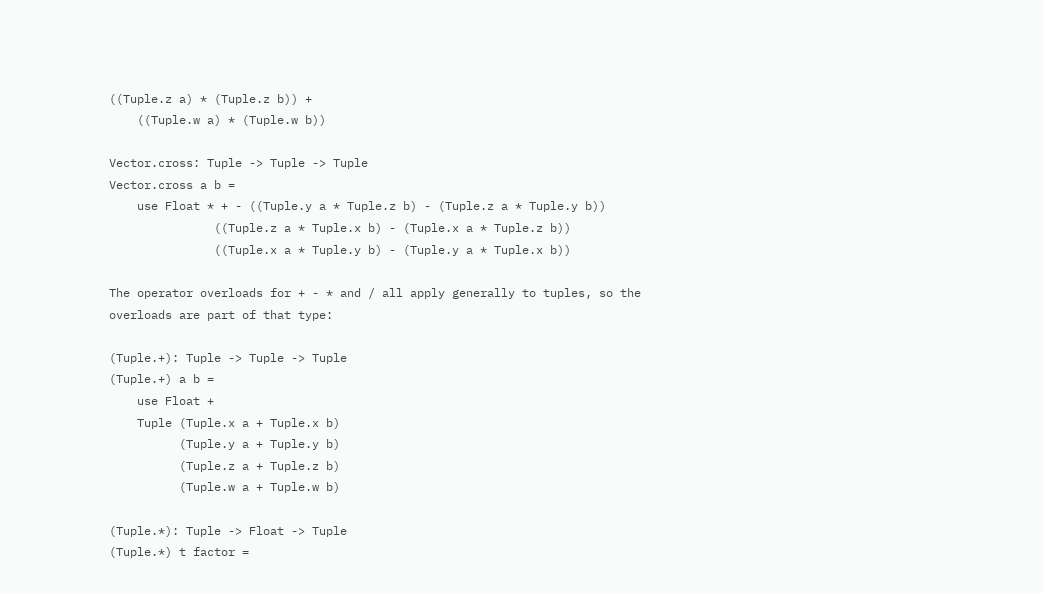((Tuple.z a) * (Tuple.z b)) +
    ((Tuple.w a) * (Tuple.w b))

Vector.cross: Tuple -> Tuple -> Tuple
Vector.cross a b =
    use Float * + - ((Tuple.y a * Tuple.z b) - (Tuple.z a * Tuple.y b))
               ((Tuple.z a * Tuple.x b) - (Tuple.x a * Tuple.z b))
               ((Tuple.x a * Tuple.y b) - (Tuple.y a * Tuple.x b))

The operator overloads for + - * and / all apply generally to tuples, so the overloads are part of that type:

(Tuple.+): Tuple -> Tuple -> Tuple
(Tuple.+) a b =
    use Float +
    Tuple (Tuple.x a + Tuple.x b)
          (Tuple.y a + Tuple.y b)
          (Tuple.z a + Tuple.z b)
          (Tuple.w a + Tuple.w b)

(Tuple.*): Tuple -> Float -> Tuple
(Tuple.*) t factor =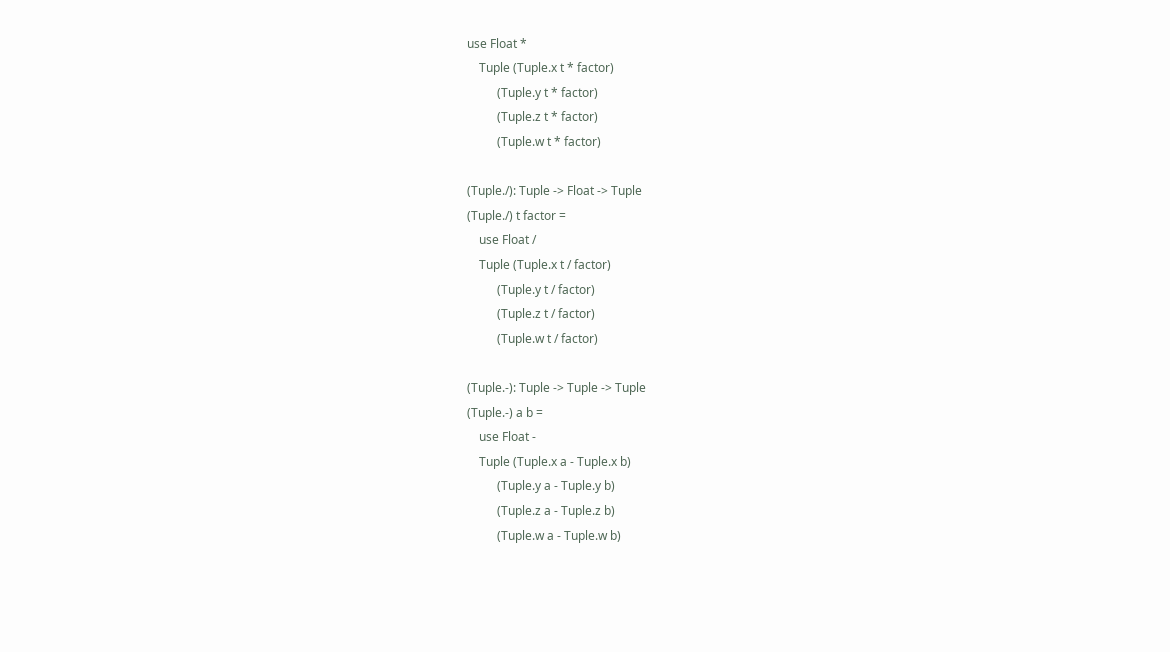use Float *
    Tuple (Tuple.x t * factor)
          (Tuple.y t * factor)
          (Tuple.z t * factor)
          (Tuple.w t * factor)

(Tuple./): Tuple -> Float -> Tuple
(Tuple./) t factor =
    use Float /
    Tuple (Tuple.x t / factor)
          (Tuple.y t / factor)
          (Tuple.z t / factor)
          (Tuple.w t / factor)

(Tuple.-): Tuple -> Tuple -> Tuple
(Tuple.-) a b =
    use Float -
    Tuple (Tuple.x a - Tuple.x b)
          (Tuple.y a - Tuple.y b)
          (Tuple.z a - Tuple.z b)
          (Tuple.w a - Tuple.w b)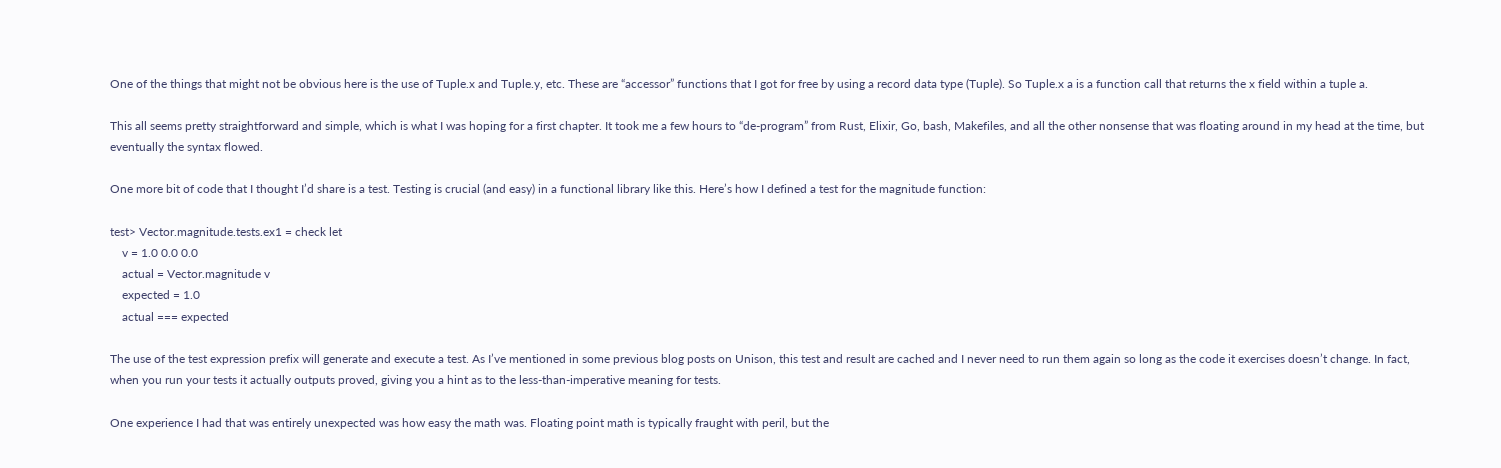One of the things that might not be obvious here is the use of Tuple.x and Tuple.y, etc. These are “accessor” functions that I got for free by using a record data type (Tuple). So Tuple.x a is a function call that returns the x field within a tuple a.

This all seems pretty straightforward and simple, which is what I was hoping for a first chapter. It took me a few hours to “de-program” from Rust, Elixir, Go, bash, Makefiles, and all the other nonsense that was floating around in my head at the time, but eventually the syntax flowed.

One more bit of code that I thought I’d share is a test. Testing is crucial (and easy) in a functional library like this. Here’s how I defined a test for the magnitude function:

test> Vector.magnitude.tests.ex1 = check let
    v = 1.0 0.0 0.0
    actual = Vector.magnitude v
    expected = 1.0
    actual === expected

The use of the test expression prefix will generate and execute a test. As I’ve mentioned in some previous blog posts on Unison, this test and result are cached and I never need to run them again so long as the code it exercises doesn’t change. In fact, when you run your tests it actually outputs proved, giving you a hint as to the less-than-imperative meaning for tests.

One experience I had that was entirely unexpected was how easy the math was. Floating point math is typically fraught with peril, but the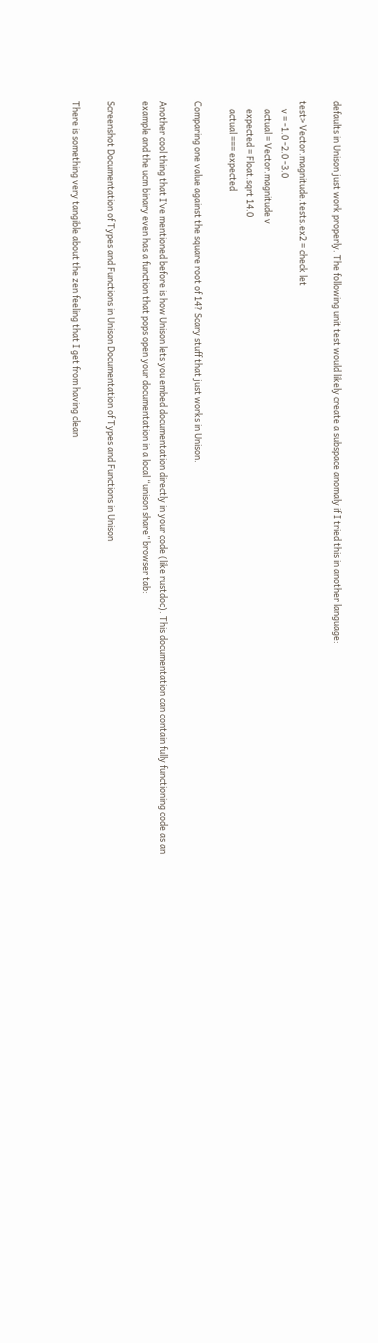defaults in Unison just work properly. The following unit test would likely create a subspace anomaly if I tried this in another language:

test> Vector.magnitude.tests.ex2 = check let
    v = -1.0 -2.0 -3.0
    actual = Vector.magnitude v
    expected = Float.sqrt 14.0
    actual === expected

Comparing one value against the square root of 14? Scary stuff that just works in Unison.

Another cool thing that I’ve mentioned before is how Unison lets you embed documentation directly in your code (like rustdoc). This documentation can contain fully functioning code as an example and the ucm binary even has a function that pops open your documentation in a local “unison share” browser tab:

Screenshot Documentation of Types and Functions in Unison Documentation of Types and Functions in Unison

There is something very tangible about the zen feeling that I get from having clean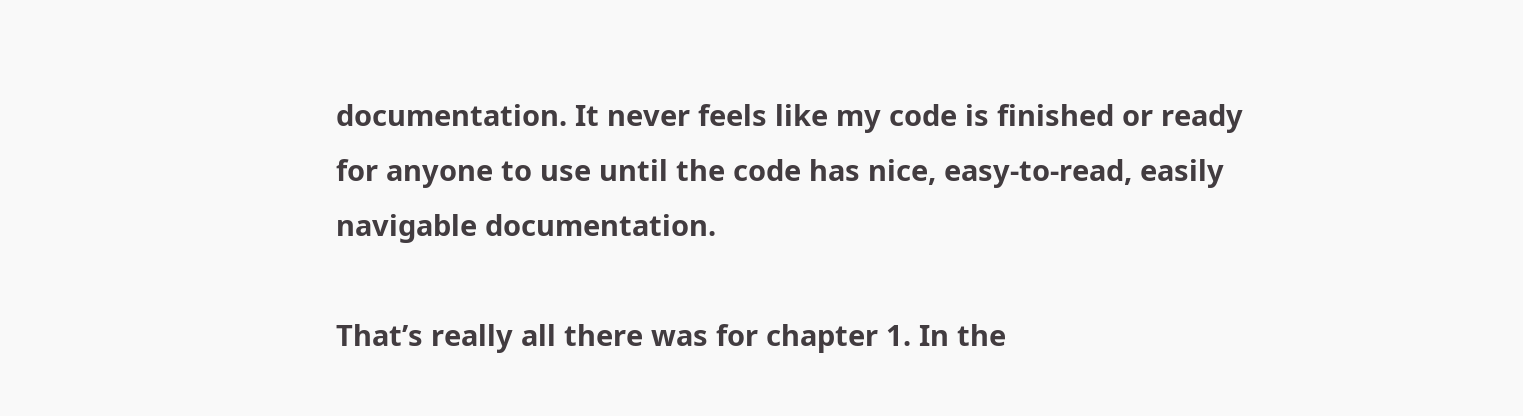documentation. It never feels like my code is finished or ready for anyone to use until the code has nice, easy-to-read, easily navigable documentation.

That’s really all there was for chapter 1. In the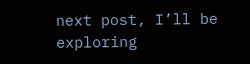next post, I’ll be exploring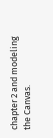chapter 2 and modeling the Canvas.